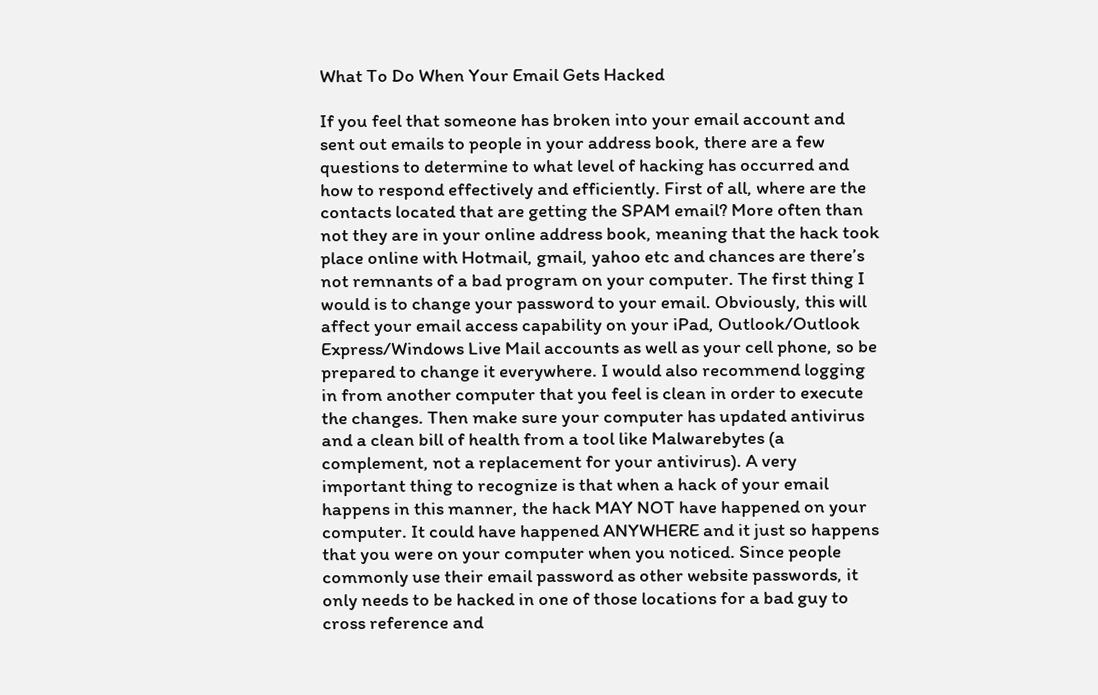What To Do When Your Email Gets Hacked

If you feel that someone has broken into your email account and sent out emails to people in your address book, there are a few questions to determine to what level of hacking has occurred and how to respond effectively and efficiently. First of all, where are the contacts located that are getting the SPAM email? More often than not they are in your online address book, meaning that the hack took place online with Hotmail, gmail, yahoo etc and chances are there’s not remnants of a bad program on your computer. The first thing I would is to change your password to your email. Obviously, this will affect your email access capability on your iPad, Outlook/Outlook Express/Windows Live Mail accounts as well as your cell phone, so be prepared to change it everywhere. I would also recommend logging in from another computer that you feel is clean in order to execute the changes. Then make sure your computer has updated antivirus and a clean bill of health from a tool like Malwarebytes (a complement, not a replacement for your antivirus). A very important thing to recognize is that when a hack of your email happens in this manner, the hack MAY NOT have happened on your computer. It could have happened ANYWHERE and it just so happens that you were on your computer when you noticed. Since people commonly use their email password as other website passwords, it only needs to be hacked in one of those locations for a bad guy to cross reference and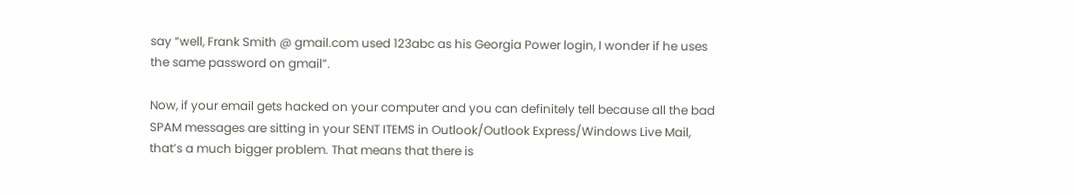say “well, Frank Smith @ gmail.com used 123abc as his Georgia Power login, I wonder if he uses the same password on gmail”.

Now, if your email gets hacked on your computer and you can definitely tell because all the bad SPAM messages are sitting in your SENT ITEMS in Outlook/Outlook Express/Windows Live Mail, that’s a much bigger problem. That means that there is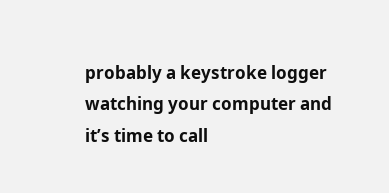probably a keystroke logger watching your computer and it’s time to call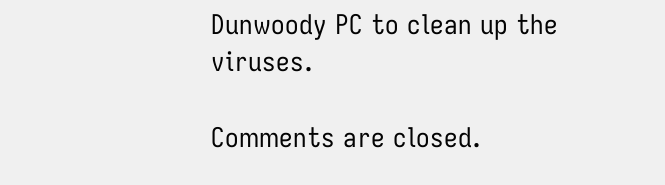Dunwoody PC to clean up the viruses.

Comments are closed.